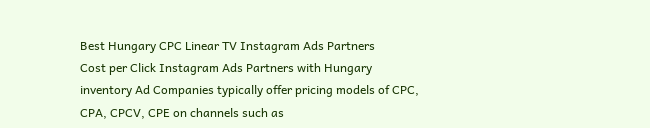Best Hungary CPC Linear TV Instagram Ads Partners
Cost per Click Instagram Ads Partners with Hungary inventory Ad Companies typically offer pricing models of CPC, CPA, CPCV, CPE on channels such as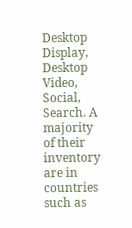Desktop Display, Desktop Video, Social, Search. A majority of their inventory are in countries such as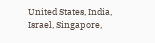United States, India, Israel, Singapore,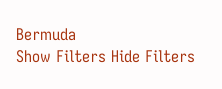Bermuda
Show Filters Hide Filters